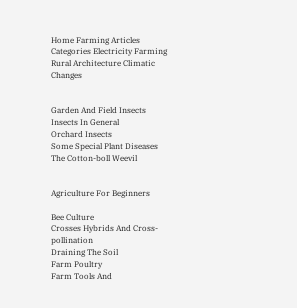Home Farming Articles Categories Electricity Farming Rural Architecture Climatic Changes


Garden And Field Insects
Insects In General
Orchard Insects
Some Special Plant Diseases
The Cotton-boll Weevil


Agriculture For Beginners

Bee Culture
Crosses Hybrids And Cross-pollination
Draining The Soil
Farm Poultry
Farm Tools And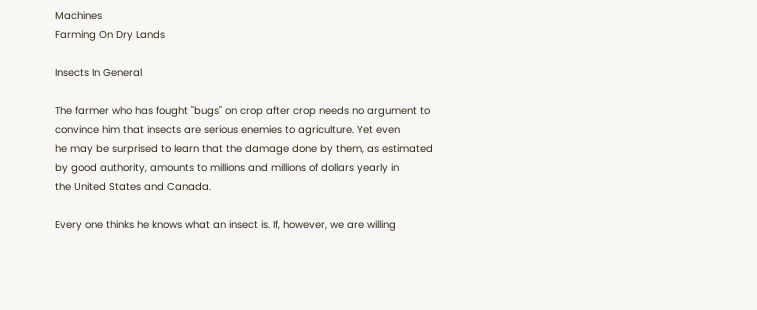Machines
Farming On Dry Lands

Insects In General

The farmer who has fought "bugs" on crop after crop needs no argument to
convince him that insects are serious enemies to agriculture. Yet even
he may be surprised to learn that the damage done by them, as estimated
by good authority, amounts to millions and millions of dollars yearly in
the United States and Canada.

Every one thinks he knows what an insect is. If, however, we are willing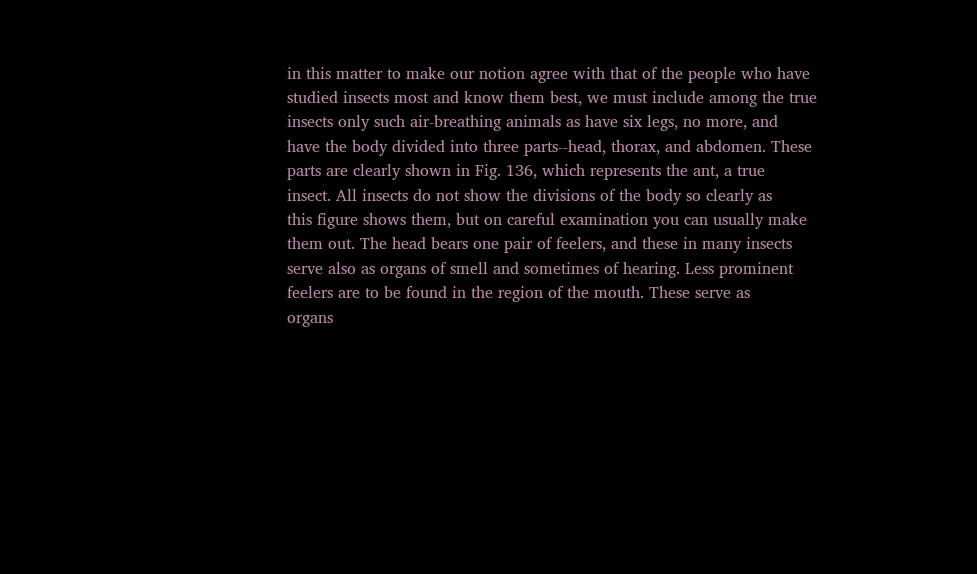in this matter to make our notion agree with that of the people who have
studied insects most and know them best, we must include among the true
insects only such air-breathing animals as have six legs, no more, and
have the body divided into three parts--head, thorax, and abdomen. These
parts are clearly shown in Fig. 136, which represents the ant, a true
insect. All insects do not show the divisions of the body so clearly as
this figure shows them, but on careful examination you can usually make
them out. The head bears one pair of feelers, and these in many insects
serve also as organs of smell and sometimes of hearing. Less prominent
feelers are to be found in the region of the mouth. These serve as
organs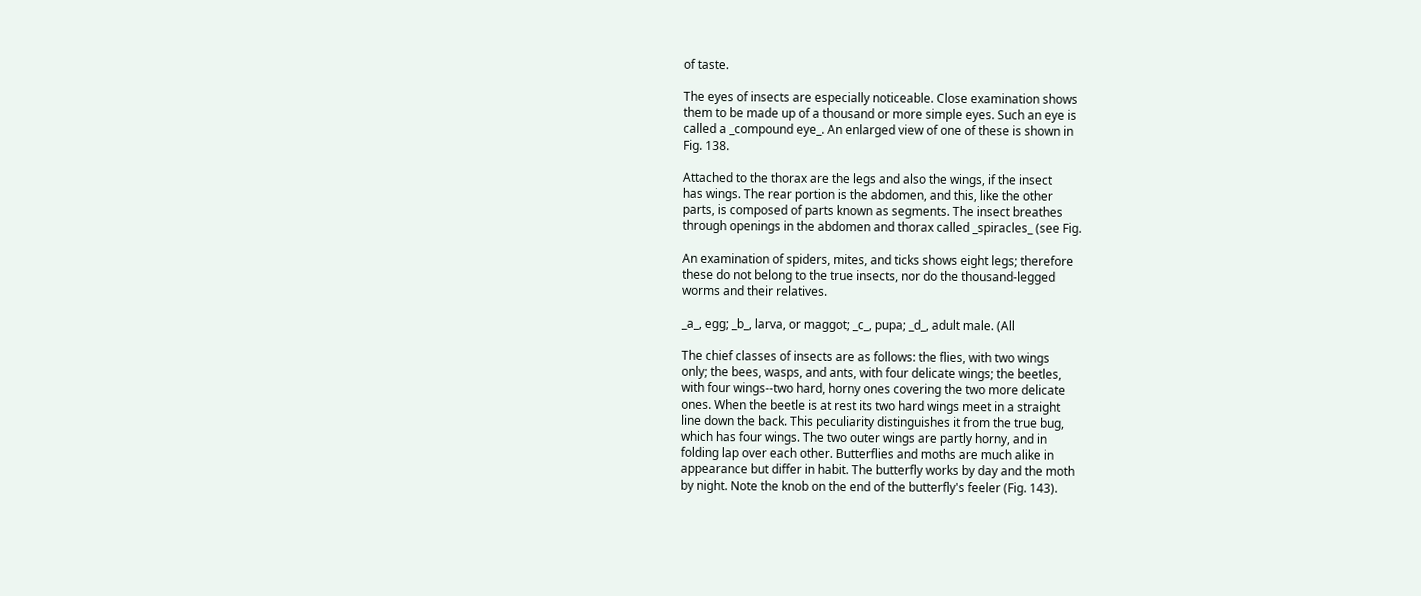of taste.

The eyes of insects are especially noticeable. Close examination shows
them to be made up of a thousand or more simple eyes. Such an eye is
called a _compound eye_. An enlarged view of one of these is shown in
Fig. 138.

Attached to the thorax are the legs and also the wings, if the insect
has wings. The rear portion is the abdomen, and this, like the other
parts, is composed of parts known as segments. The insect breathes
through openings in the abdomen and thorax called _spiracles_ (see Fig.

An examination of spiders, mites, and ticks shows eight legs; therefore
these do not belong to the true insects, nor do the thousand-legged
worms and their relatives.

_a_, egg; _b_, larva, or maggot; _c_, pupa; _d_, adult male. (All

The chief classes of insects are as follows: the flies, with two wings
only; the bees, wasps, and ants, with four delicate wings; the beetles,
with four wings--two hard, horny ones covering the two more delicate
ones. When the beetle is at rest its two hard wings meet in a straight
line down the back. This peculiarity distinguishes it from the true bug,
which has four wings. The two outer wings are partly horny, and in
folding lap over each other. Butterflies and moths are much alike in
appearance but differ in habit. The butterfly works by day and the moth
by night. Note the knob on the end of the butterfly's feeler (Fig. 143).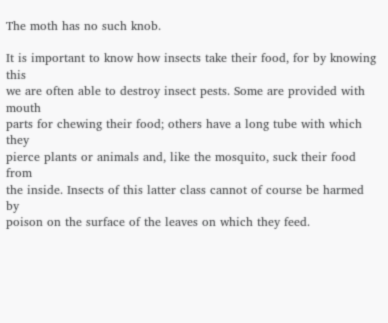The moth has no such knob.

It is important to know how insects take their food, for by knowing this
we are often able to destroy insect pests. Some are provided with mouth
parts for chewing their food; others have a long tube with which they
pierce plants or animals and, like the mosquito, suck their food from
the inside. Insects of this latter class cannot of course be harmed by
poison on the surface of the leaves on which they feed.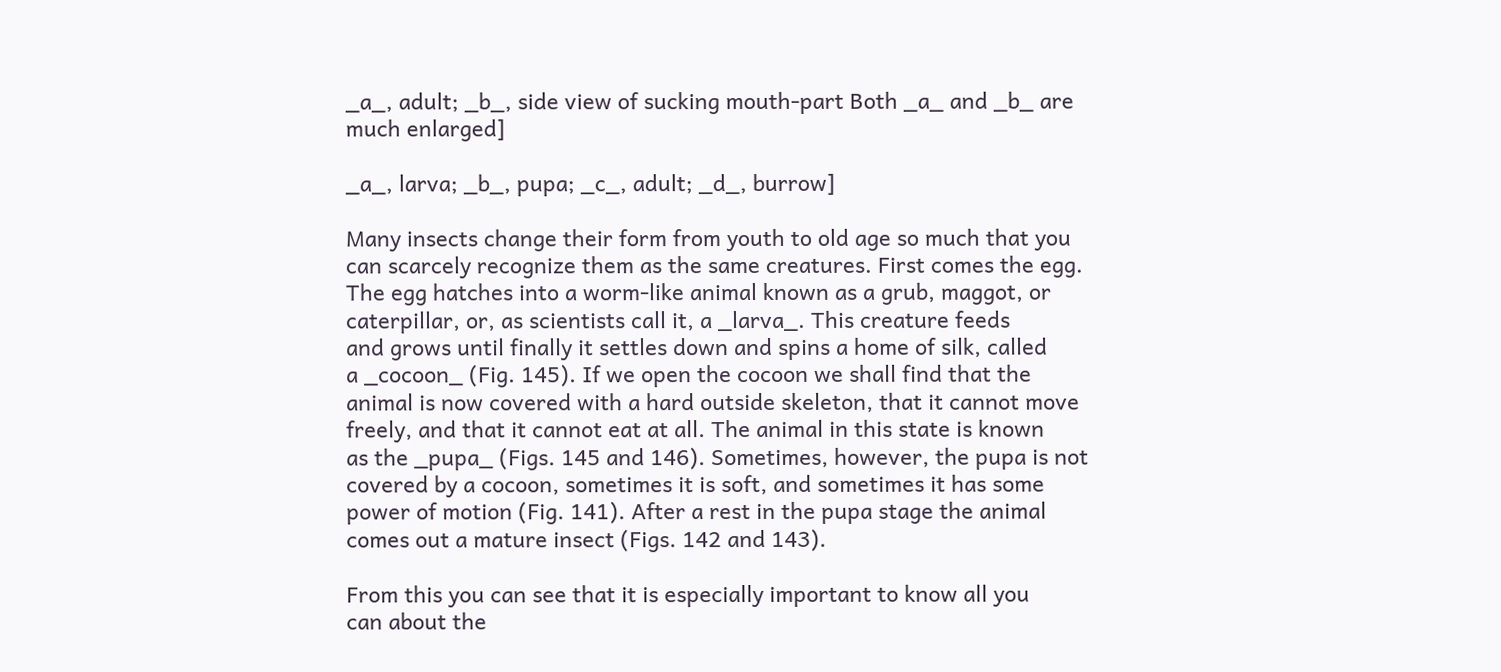_a_, adult; _b_, side view of sucking mouth-part Both _a_ and _b_ are
much enlarged]

_a_, larva; _b_, pupa; _c_, adult; _d_, burrow]

Many insects change their form from youth to old age so much that you
can scarcely recognize them as the same creatures. First comes the egg.
The egg hatches into a worm-like animal known as a grub, maggot, or
caterpillar, or, as scientists call it, a _larva_. This creature feeds
and grows until finally it settles down and spins a home of silk, called
a _cocoon_ (Fig. 145). If we open the cocoon we shall find that the
animal is now covered with a hard outside skeleton, that it cannot move
freely, and that it cannot eat at all. The animal in this state is known
as the _pupa_ (Figs. 145 and 146). Sometimes, however, the pupa is not
covered by a cocoon, sometimes it is soft, and sometimes it has some
power of motion (Fig. 141). After a rest in the pupa stage the animal
comes out a mature insect (Figs. 142 and 143).

From this you can see that it is especially important to know all you
can about the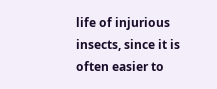life of injurious insects, since it is often easier to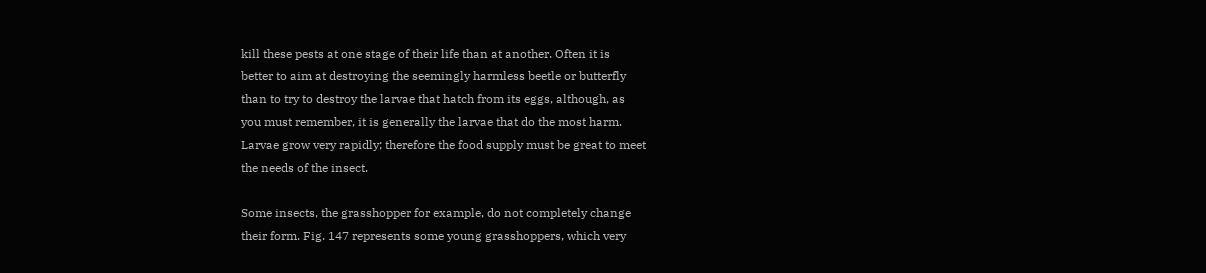kill these pests at one stage of their life than at another. Often it is
better to aim at destroying the seemingly harmless beetle or butterfly
than to try to destroy the larvae that hatch from its eggs, although, as
you must remember, it is generally the larvae that do the most harm.
Larvae grow very rapidly; therefore the food supply must be great to meet
the needs of the insect.

Some insects, the grasshopper for example, do not completely change
their form. Fig. 147 represents some young grasshoppers, which very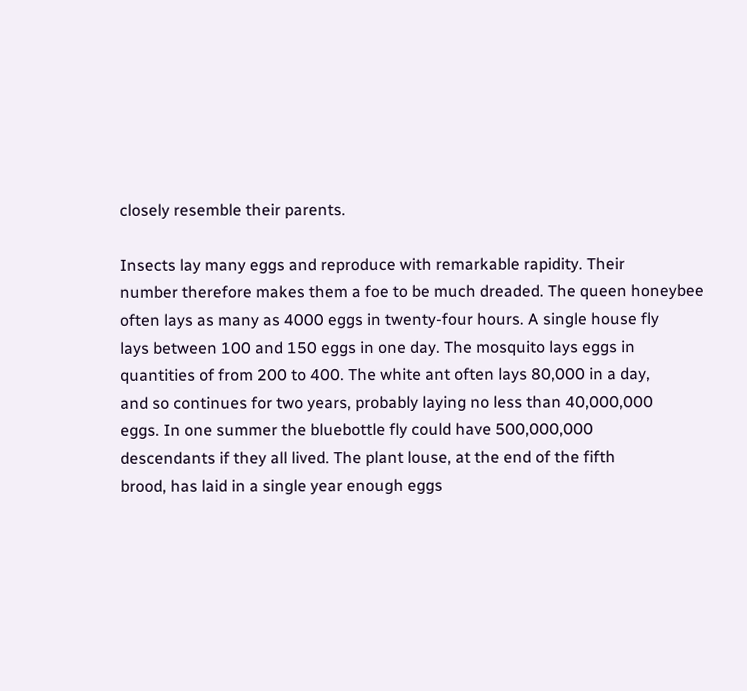closely resemble their parents.

Insects lay many eggs and reproduce with remarkable rapidity. Their
number therefore makes them a foe to be much dreaded. The queen honeybee
often lays as many as 4000 eggs in twenty-four hours. A single house fly
lays between 100 and 150 eggs in one day. The mosquito lays eggs in
quantities of from 200 to 400. The white ant often lays 80,000 in a day,
and so continues for two years, probably laying no less than 40,000,000
eggs. In one summer the bluebottle fly could have 500,000,000
descendants if they all lived. The plant louse, at the end of the fifth
brood, has laid in a single year enough eggs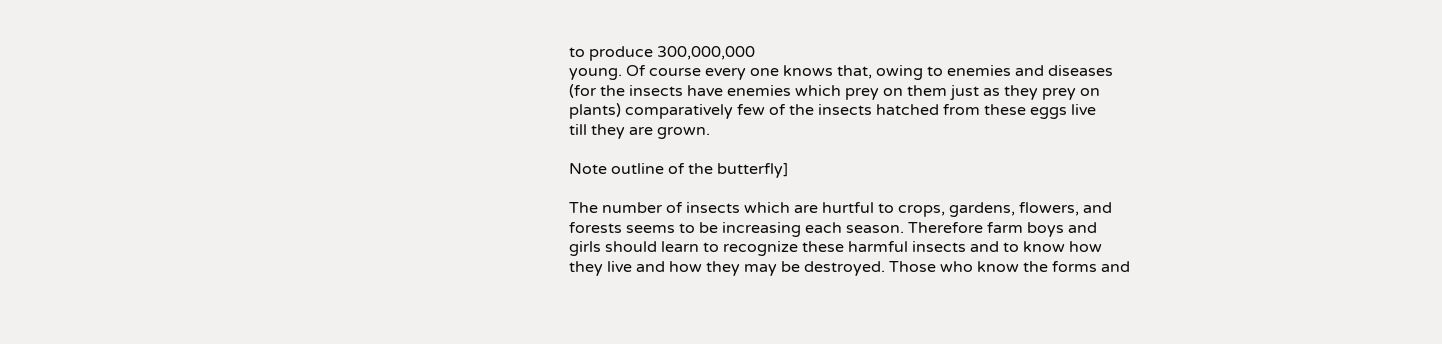to produce 300,000,000
young. Of course every one knows that, owing to enemies and diseases
(for the insects have enemies which prey on them just as they prey on
plants) comparatively few of the insects hatched from these eggs live
till they are grown.

Note outline of the butterfly]

The number of insects which are hurtful to crops, gardens, flowers, and
forests seems to be increasing each season. Therefore farm boys and
girls should learn to recognize these harmful insects and to know how
they live and how they may be destroyed. Those who know the forms and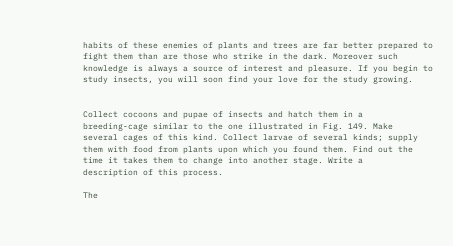habits of these enemies of plants and trees are far better prepared to
fight them than are those who strike in the dark. Moreover such
knowledge is always a source of interest and pleasure. If you begin to
study insects, you will soon find your love for the study growing.


Collect cocoons and pupae of insects and hatch them in a
breeding-cage similar to the one illustrated in Fig. 149. Make
several cages of this kind. Collect larvae of several kinds; supply
them with food from plants upon which you found them. Find out the
time it takes them to change into another stage. Write a
description of this process.

The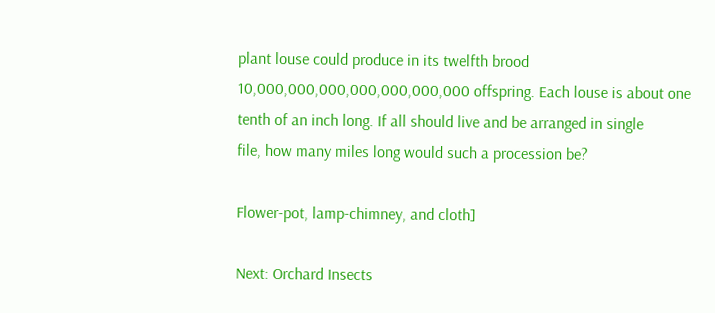plant louse could produce in its twelfth brood
10,000,000,000,000,000,000,000 offspring. Each louse is about one
tenth of an inch long. If all should live and be arranged in single
file, how many miles long would such a procession be?

Flower-pot, lamp-chimney, and cloth]

Next: Orchard Insects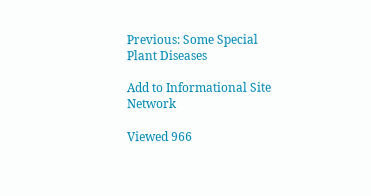Previous: Some Special Plant Diseases

Add to Informational Site Network

Viewed 966